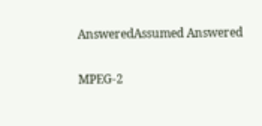AnsweredAssumed Answered

MPEG-2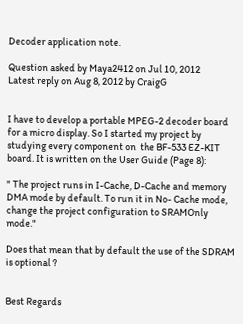Decoder application note.

Question asked by Maya2412 on Jul 10, 2012
Latest reply on Aug 8, 2012 by CraigG


I have to develop a portable MPEG-2 decoder board for a micro display. So I started my project by studying every component on  the BF-533 EZ-KIT board. It is written on the User Guide (Page 8):

" The project runs in I-Cache, D-Cache and memory DMA mode by default. To run it in No- Cache mode, change the project configuration to SRAMOnly mode."

Does that mean that by default the use of the SDRAM is optional ?


Best Regards